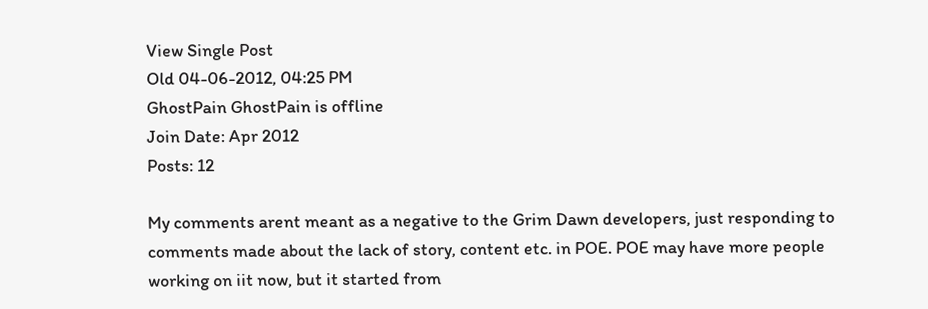View Single Post
Old 04-06-2012, 04:25 PM
GhostPain GhostPain is offline
Join Date: Apr 2012
Posts: 12

My comments arent meant as a negative to the Grim Dawn developers, just responding to comments made about the lack of story, content etc. in POE. POE may have more people working on iit now, but it started from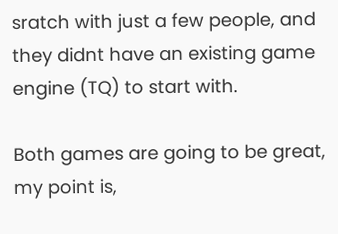sratch with just a few people, and they didnt have an existing game engine (TQ) to start with.

Both games are going to be great, my point is,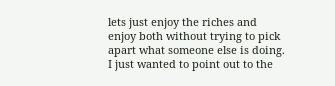lets just enjoy the riches and enjoy both without trying to pick apart what someone else is doing. I just wanted to point out to the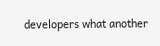developers what another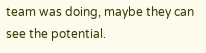team was doing, maybe they can see the potential.